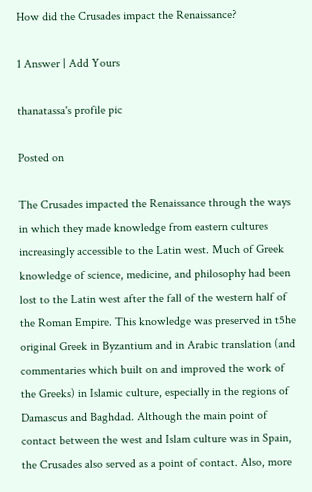How did the Crusades impact the Renaissance?

1 Answer | Add Yours

thanatassa's profile pic

Posted on

The Crusades impacted the Renaissance through the ways in which they made knowledge from eastern cultures increasingly accessible to the Latin west. Much of Greek knowledge of science, medicine, and philosophy had been lost to the Latin west after the fall of the western half of the Roman Empire. This knowledge was preserved in t5he original Greek in Byzantium and in Arabic translation (and commentaries which built on and improved the work of the Greeks) in Islamic culture, especially in the regions of Damascus and Baghdad. Although the main point of contact between the west and Islam culture was in Spain, the Crusades also served as a point of contact. Also, more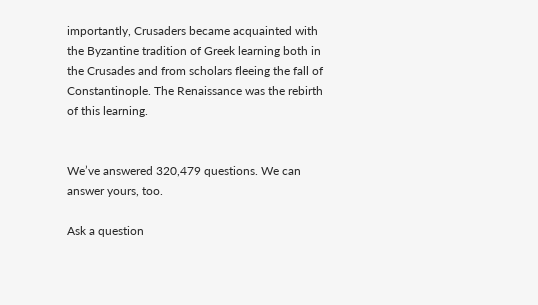importantly, Crusaders became acquainted with the Byzantine tradition of Greek learning both in the Crusades and from scholars fleeing the fall of Constantinople. The Renaissance was the rebirth of this learning.


We’ve answered 320,479 questions. We can answer yours, too.

Ask a question